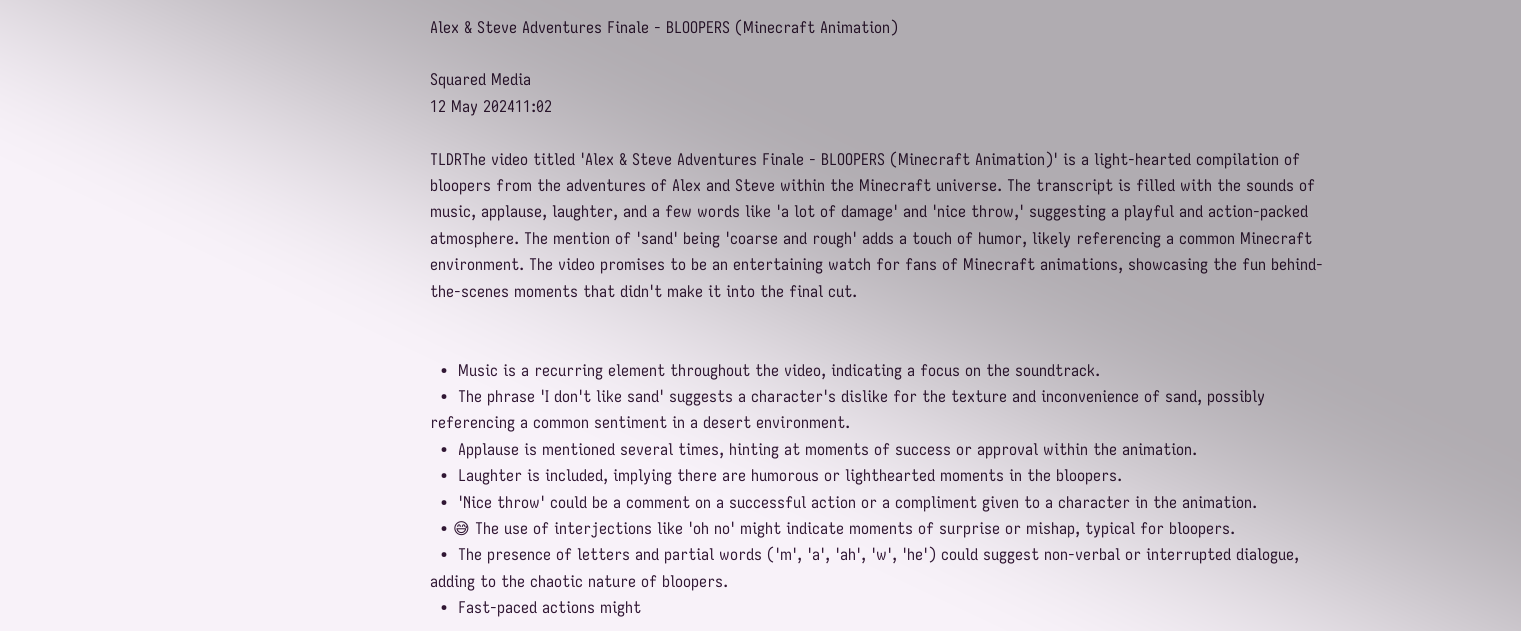Alex & Steve Adventures Finale - BLOOPERS (Minecraft Animation)

Squared Media
12 May 202411:02

TLDRThe video titled 'Alex & Steve Adventures Finale - BLOOPERS (Minecraft Animation)' is a light-hearted compilation of bloopers from the adventures of Alex and Steve within the Minecraft universe. The transcript is filled with the sounds of music, applause, laughter, and a few words like 'a lot of damage' and 'nice throw,' suggesting a playful and action-packed atmosphere. The mention of 'sand' being 'coarse and rough' adds a touch of humor, likely referencing a common Minecraft environment. The video promises to be an entertaining watch for fans of Minecraft animations, showcasing the fun behind-the-scenes moments that didn't make it into the final cut.


  •  Music is a recurring element throughout the video, indicating a focus on the soundtrack.
  •  The phrase 'I don't like sand' suggests a character's dislike for the texture and inconvenience of sand, possibly referencing a common sentiment in a desert environment.
  •  Applause is mentioned several times, hinting at moments of success or approval within the animation.
  •  Laughter is included, implying there are humorous or lighthearted moments in the bloopers.
  •  'Nice throw' could be a comment on a successful action or a compliment given to a character in the animation.
  • 😅 The use of interjections like 'oh no' might indicate moments of surprise or mishap, typical for bloopers.
  •  The presence of letters and partial words ('m', 'a', 'ah', 'w', 'he') could suggest non-verbal or interrupted dialogue, adding to the chaotic nature of bloopers.
  •  Fast-paced actions might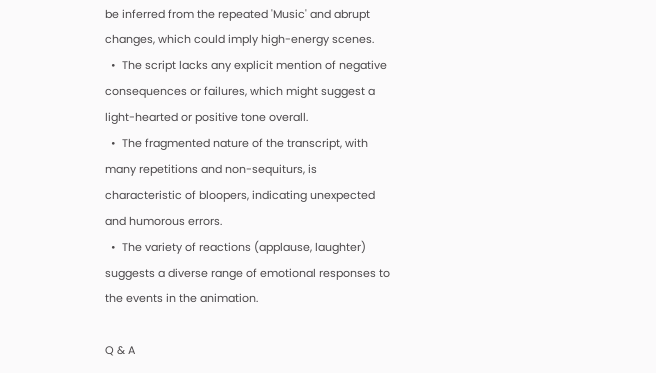be inferred from the repeated 'Music' and abrupt changes, which could imply high-energy scenes.
  •  The script lacks any explicit mention of negative consequences or failures, which might suggest a light-hearted or positive tone overall.
  •  The fragmented nature of the transcript, with many repetitions and non-sequiturs, is characteristic of bloopers, indicating unexpected and humorous errors.
  •  The variety of reactions (applause, laughter) suggests a diverse range of emotional responses to the events in the animation.

Q & A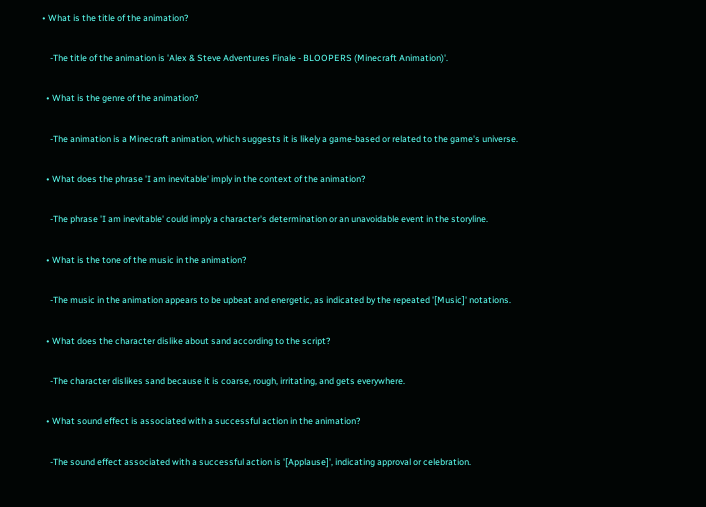• What is the title of the animation?

    -The title of the animation is 'Alex & Steve Adventures Finale - BLOOPERS (Minecraft Animation)'.

  • What is the genre of the animation?

    -The animation is a Minecraft animation, which suggests it is likely a game-based or related to the game's universe.

  • What does the phrase 'I am inevitable' imply in the context of the animation?

    -The phrase 'I am inevitable' could imply a character's determination or an unavoidable event in the storyline.

  • What is the tone of the music in the animation?

    -The music in the animation appears to be upbeat and energetic, as indicated by the repeated '[Music]' notations.

  • What does the character dislike about sand according to the script?

    -The character dislikes sand because it is coarse, rough, irritating, and gets everywhere.

  • What sound effect is associated with a successful action in the animation?

    -The sound effect associated with a successful action is '[Applause]', indicating approval or celebration.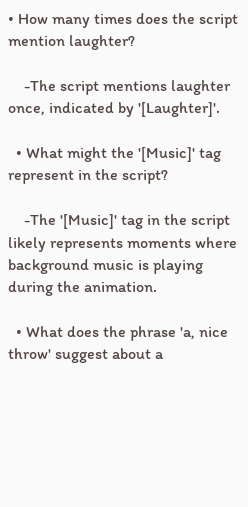• How many times does the script mention laughter?

    -The script mentions laughter once, indicated by '[Laughter]'.

  • What might the '[Music]' tag represent in the script?

    -The '[Music]' tag in the script likely represents moments where background music is playing during the animation.

  • What does the phrase 'a, nice throw' suggest about a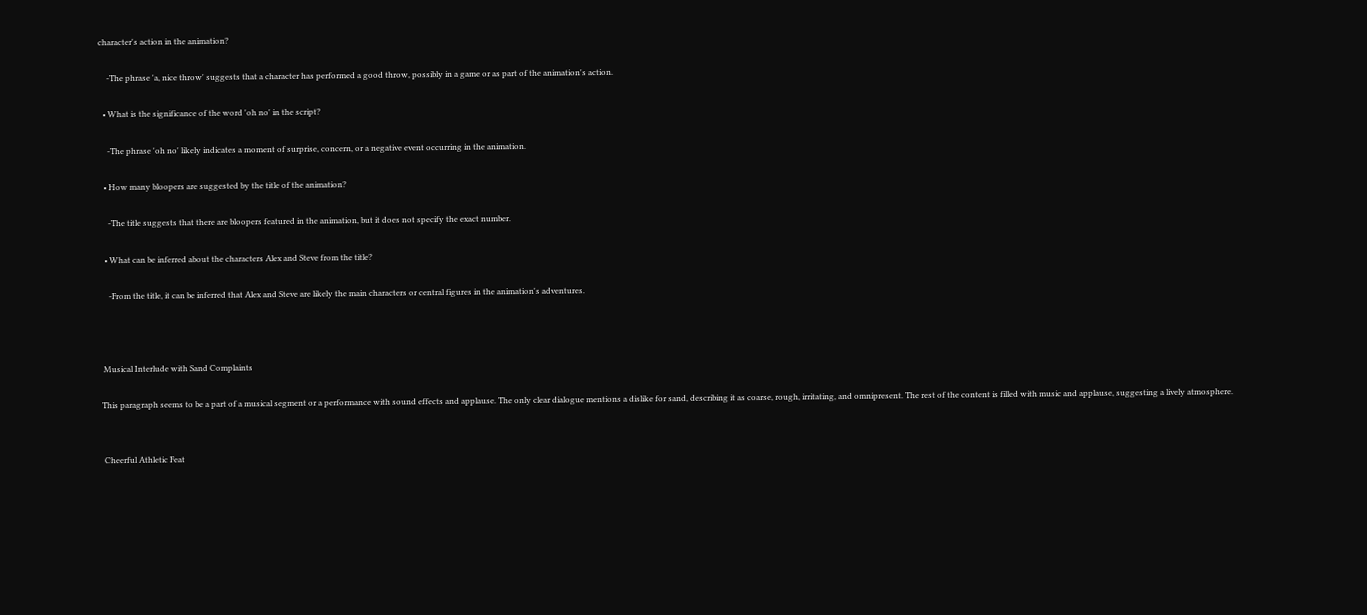character's action in the animation?

    -The phrase 'a, nice throw' suggests that a character has performed a good throw, possibly in a game or as part of the animation's action.

  • What is the significance of the word 'oh no' in the script?

    -The phrase 'oh no' likely indicates a moment of surprise, concern, or a negative event occurring in the animation.

  • How many bloopers are suggested by the title of the animation?

    -The title suggests that there are bloopers featured in the animation, but it does not specify the exact number.

  • What can be inferred about the characters Alex and Steve from the title?

    -From the title, it can be inferred that Alex and Steve are likely the main characters or central figures in the animation's adventures.



 Musical Interlude with Sand Complaints

This paragraph seems to be a part of a musical segment or a performance with sound effects and applause. The only clear dialogue mentions a dislike for sand, describing it as coarse, rough, irritating, and omnipresent. The rest of the content is filled with music and applause, suggesting a lively atmosphere.


 Cheerful Athletic Feat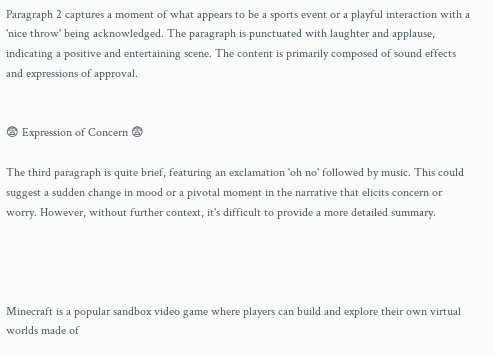Paragraph 2 captures a moment of what appears to be a sports event or a playful interaction with a 'nice throw' being acknowledged. The paragraph is punctuated with laughter and applause, indicating a positive and entertaining scene. The content is primarily composed of sound effects and expressions of approval.


😨 Expression of Concern 😨

The third paragraph is quite brief, featuring an exclamation 'oh no' followed by music. This could suggest a sudden change in mood or a pivotal moment in the narrative that elicits concern or worry. However, without further context, it's difficult to provide a more detailed summary.




Minecraft is a popular sandbox video game where players can build and explore their own virtual worlds made of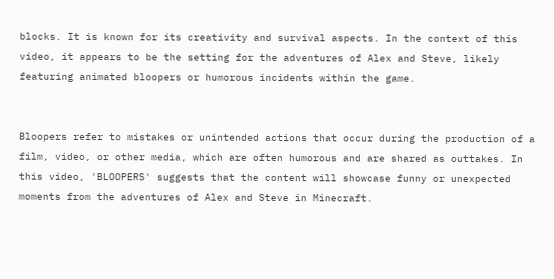blocks. It is known for its creativity and survival aspects. In the context of this video, it appears to be the setting for the adventures of Alex and Steve, likely featuring animated bloopers or humorous incidents within the game.


Bloopers refer to mistakes or unintended actions that occur during the production of a film, video, or other media, which are often humorous and are shared as outtakes. In this video, 'BLOOPERS' suggests that the content will showcase funny or unexpected moments from the adventures of Alex and Steve in Minecraft.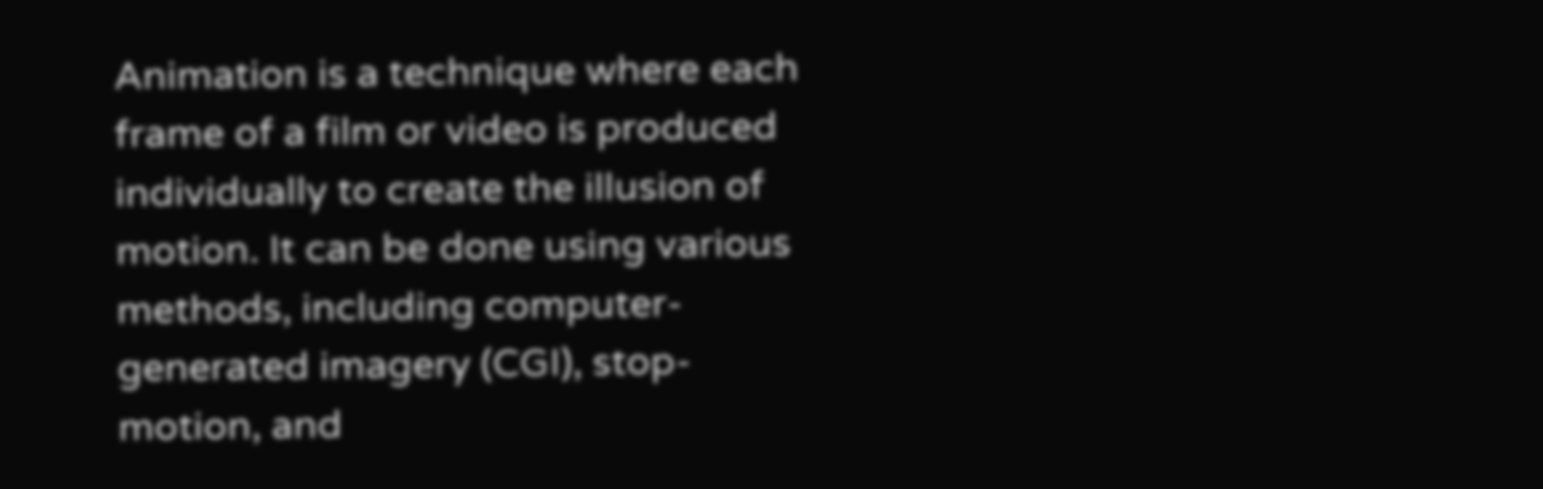Animation is a technique where each frame of a film or video is produced individually to create the illusion of motion. It can be done using various methods, including computer-generated imagery (CGI), stop-motion, and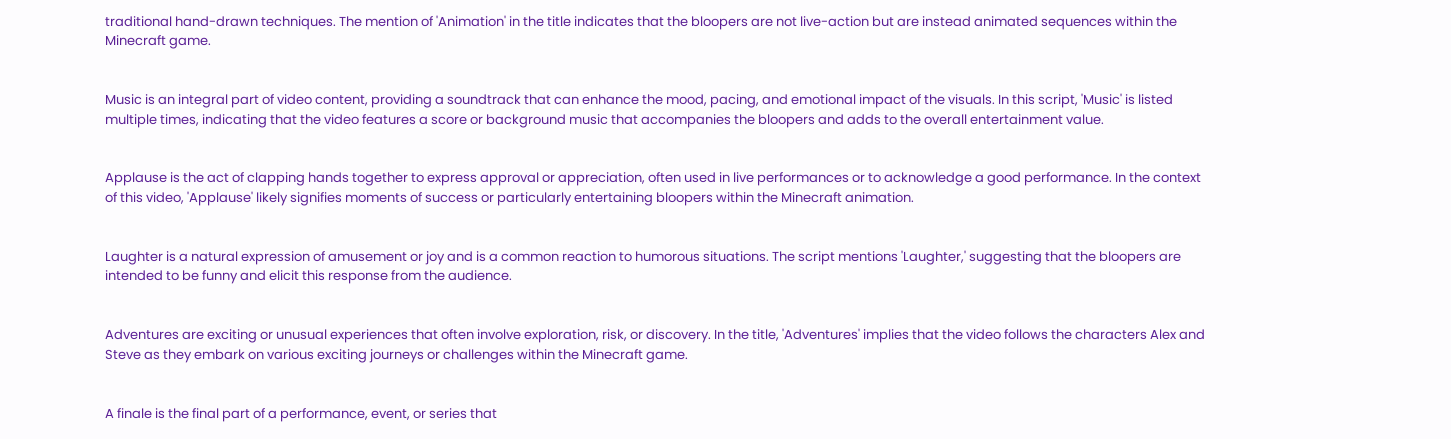traditional hand-drawn techniques. The mention of 'Animation' in the title indicates that the bloopers are not live-action but are instead animated sequences within the Minecraft game.


Music is an integral part of video content, providing a soundtrack that can enhance the mood, pacing, and emotional impact of the visuals. In this script, 'Music' is listed multiple times, indicating that the video features a score or background music that accompanies the bloopers and adds to the overall entertainment value.


Applause is the act of clapping hands together to express approval or appreciation, often used in live performances or to acknowledge a good performance. In the context of this video, 'Applause' likely signifies moments of success or particularly entertaining bloopers within the Minecraft animation.


Laughter is a natural expression of amusement or joy and is a common reaction to humorous situations. The script mentions 'Laughter,' suggesting that the bloopers are intended to be funny and elicit this response from the audience.


Adventures are exciting or unusual experiences that often involve exploration, risk, or discovery. In the title, 'Adventures' implies that the video follows the characters Alex and Steve as they embark on various exciting journeys or challenges within the Minecraft game.


A finale is the final part of a performance, event, or series that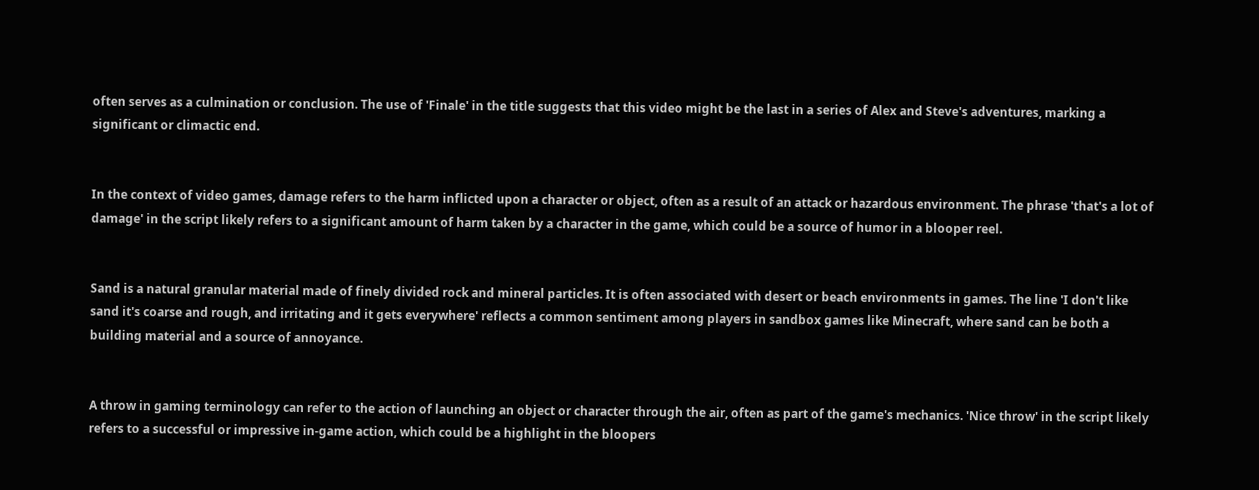often serves as a culmination or conclusion. The use of 'Finale' in the title suggests that this video might be the last in a series of Alex and Steve's adventures, marking a significant or climactic end.


In the context of video games, damage refers to the harm inflicted upon a character or object, often as a result of an attack or hazardous environment. The phrase 'that's a lot of damage' in the script likely refers to a significant amount of harm taken by a character in the game, which could be a source of humor in a blooper reel.


Sand is a natural granular material made of finely divided rock and mineral particles. It is often associated with desert or beach environments in games. The line 'I don't like sand it's coarse and rough, and irritating and it gets everywhere' reflects a common sentiment among players in sandbox games like Minecraft, where sand can be both a building material and a source of annoyance.


A throw in gaming terminology can refer to the action of launching an object or character through the air, often as part of the game's mechanics. 'Nice throw' in the script likely refers to a successful or impressive in-game action, which could be a highlight in the bloopers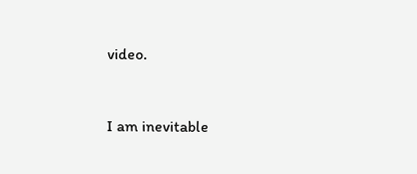video.


I am inevitable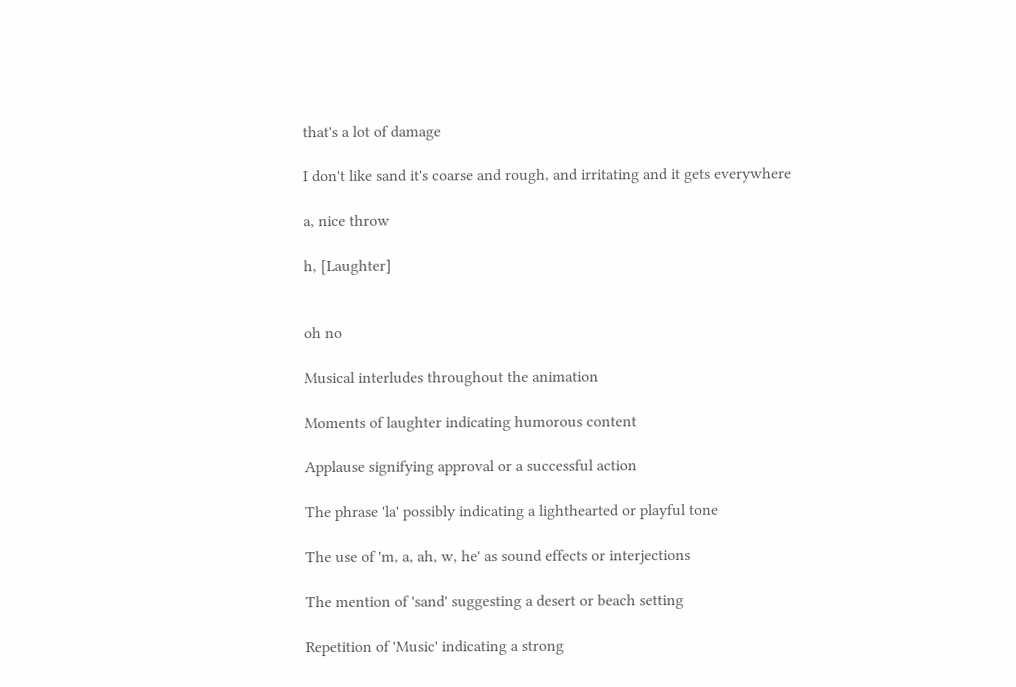that's a lot of damage

I don't like sand it's coarse and rough, and irritating and it gets everywhere

a, nice throw

h, [Laughter]


oh no

Musical interludes throughout the animation

Moments of laughter indicating humorous content

Applause signifying approval or a successful action

The phrase 'la' possibly indicating a lighthearted or playful tone

The use of 'm, a, ah, w, he' as sound effects or interjections

The mention of 'sand' suggesting a desert or beach setting

Repetition of 'Music' indicating a strong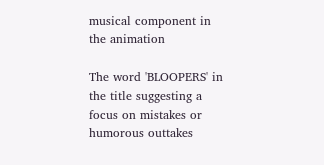musical component in the animation

The word 'BLOOPERS' in the title suggesting a focus on mistakes or humorous outtakes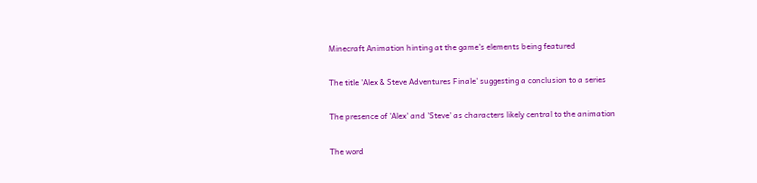Minecraft Animation hinting at the game's elements being featured

The title 'Alex & Steve Adventures Finale' suggesting a conclusion to a series

The presence of 'Alex' and 'Steve' as characters likely central to the animation

The word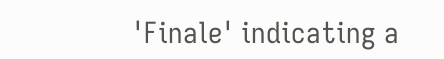'Finale' indicating a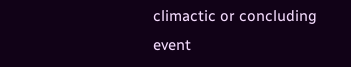climactic or concluding event